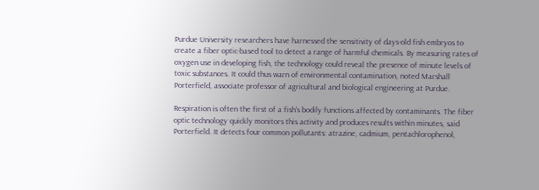Purdue University researchers have harnessed the sensitivity of days-old fish embryos to create a fiber optic-based tool to detect a range of harmful chemicals. By measuring rates of oxygen use in developing fish, the technology could reveal the presence of minute levels of toxic substances. It could thus warn of environmental contamination, noted Marshall Porterfield, associate professor of agricultural and biological engineering at Purdue.

Respiration is often the first of a fish's bodily functions affected by contaminants. The fiber optic technology quickly monitors this activity and produces results within minutes, said Porterfield. It detects four common pollutants: atrazine, cadmium, pentachlorophenol,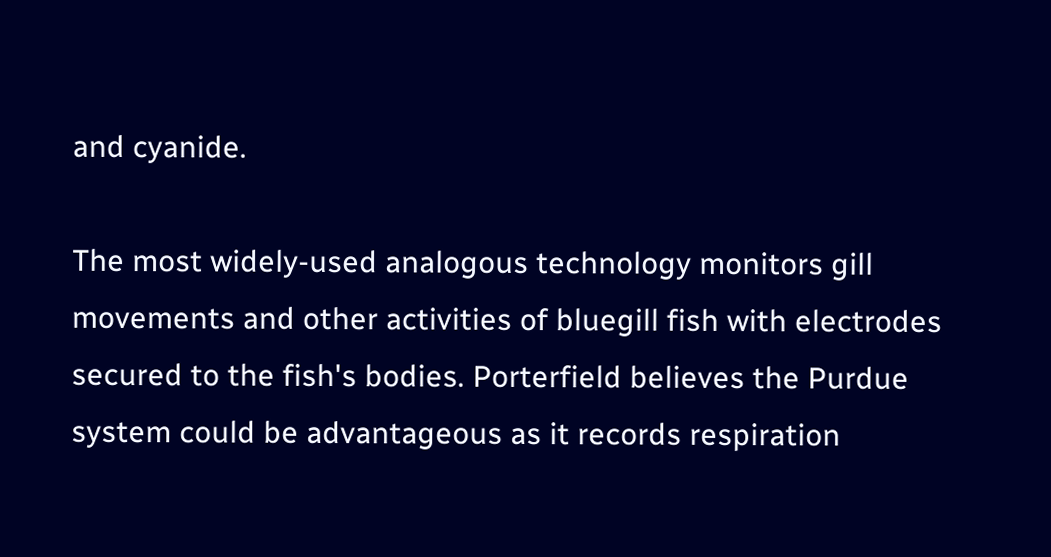and cyanide.

The most widely-used analogous technology monitors gill movements and other activities of bluegill fish with electrodes secured to the fish's bodies. Porterfield believes the Purdue system could be advantageous as it records respiration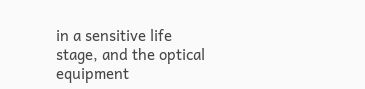in a sensitive life stage, and the optical equipment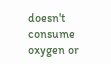doesn't consume oxygen or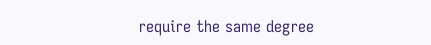require the same degree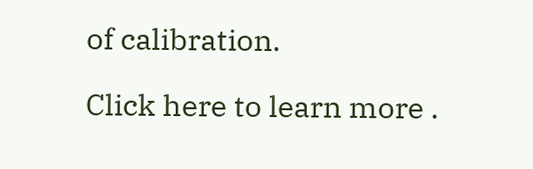of calibration.

Click here to learn more .